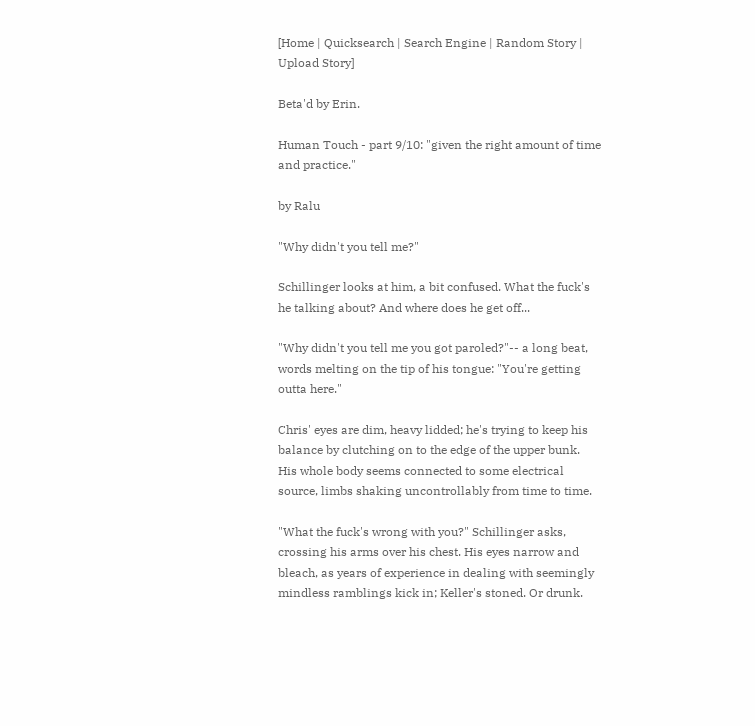[Home | Quicksearch | Search Engine | Random Story | Upload Story]

Beta'd by Erin.

Human Touch - part 9/10: "given the right amount of time and practice."

by Ralu

"Why didn't you tell me?"

Schillinger looks at him, a bit confused. What the fuck's he talking about? And where does he get off...

"Why didn't you tell me you got paroled?"-- a long beat, words melting on the tip of his tongue: "You're getting outta here."

Chris' eyes are dim, heavy lidded; he's trying to keep his balance by clutching on to the edge of the upper bunk. His whole body seems connected to some electrical source, limbs shaking uncontrollably from time to time.

"What the fuck's wrong with you?" Schillinger asks, crossing his arms over his chest. His eyes narrow and bleach, as years of experience in dealing with seemingly mindless ramblings kick in; Keller's stoned. Or drunk.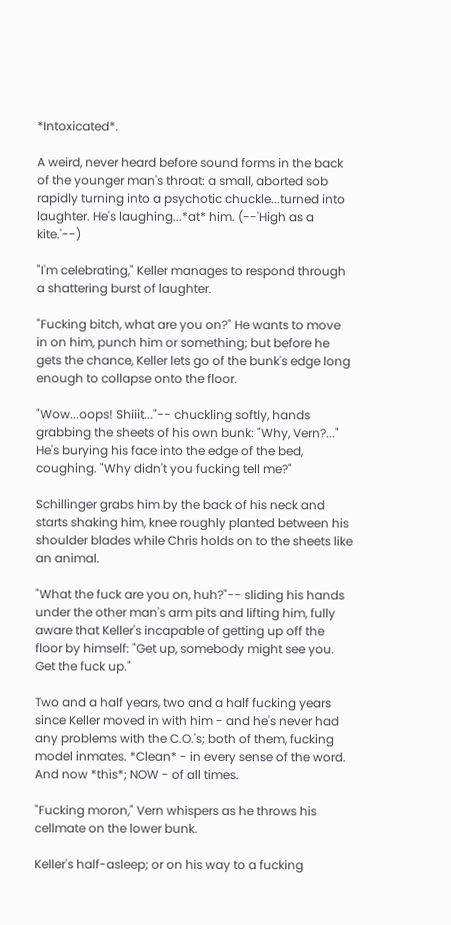*Intoxicated*.

A weird, never heard before sound forms in the back of the younger man's throat: a small, aborted sob rapidly turning into a psychotic chuckle...turned into laughter. He's laughing...*at* him. (--'High as a kite.'--)

"I'm celebrating," Keller manages to respond through a shattering burst of laughter.

"Fucking bitch, what are you on?" He wants to move in on him, punch him or something; but before he gets the chance, Keller lets go of the bunk's edge long enough to collapse onto the floor.

"Wow...oops! Shiiit..."-- chuckling softly, hands grabbing the sheets of his own bunk: "Why, Vern?..." He's burying his face into the edge of the bed, coughing. "Why didn't you fucking tell me?"

Schillinger grabs him by the back of his neck and starts shaking him, knee roughly planted between his shoulder blades while Chris holds on to the sheets like an animal.

"What the fuck are you on, huh?"-- sliding his hands under the other man's arm pits and lifting him, fully aware that Keller's incapable of getting up off the floor by himself: "Get up, somebody might see you. Get the fuck up."

Two and a half years, two and a half fucking years since Keller moved in with him - and he's never had any problems with the C.O.'s; both of them, fucking model inmates. *Clean* - in every sense of the word. And now *this*; NOW - of all times.

"Fucking moron," Vern whispers as he throws his cellmate on the lower bunk.

Keller's half-asleep; or on his way to a fucking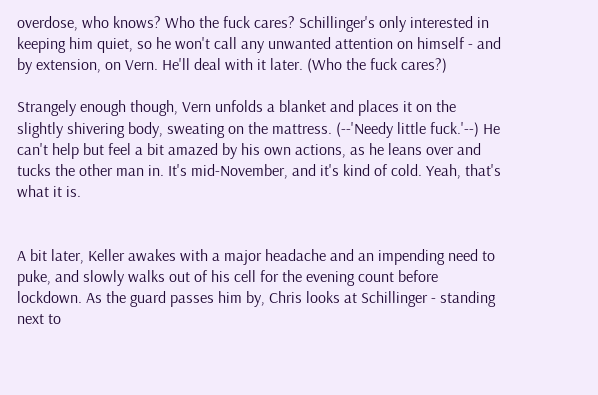overdose, who knows? Who the fuck cares? Schillinger's only interested in keeping him quiet, so he won't call any unwanted attention on himself - and by extension, on Vern. He'll deal with it later. (Who the fuck cares?)

Strangely enough though, Vern unfolds a blanket and places it on the slightly shivering body, sweating on the mattress. (--'Needy little fuck.'--) He can't help but feel a bit amazed by his own actions, as he leans over and tucks the other man in. It's mid-November, and it's kind of cold. Yeah, that's what it is.


A bit later, Keller awakes with a major headache and an impending need to puke, and slowly walks out of his cell for the evening count before lockdown. As the guard passes him by, Chris looks at Schillinger - standing next to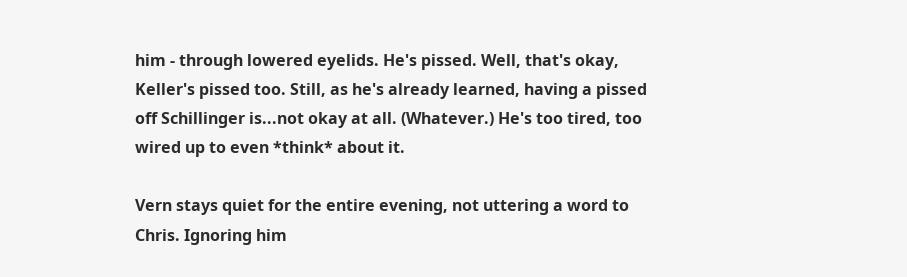him - through lowered eyelids. He's pissed. Well, that's okay, Keller's pissed too. Still, as he's already learned, having a pissed off Schillinger is...not okay at all. (Whatever.) He's too tired, too wired up to even *think* about it.

Vern stays quiet for the entire evening, not uttering a word to Chris. Ignoring him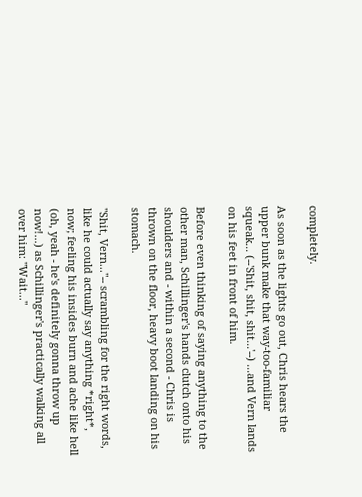completely.

As soon as the lights go out, Chris hears the upper bunk make that way-too-familiar squeak... (--'Shit, shit, shit...'--) ...and Vern lands on his feet in front of him.

Before even thinking of saying anything to the other man, Schillinger's hands clutch onto his shoulders and - within a second - Chris is thrown on the floor, heavy boot landing on his stomach.

"Shit, Vern..."-- scrambling for the right words, like he could actually say anything *right*, now; feeling his insides burn and ache like hell (oh, yeah - he's definitely gonna throw up now!...) as Schillinger's practically walking all over him: "Wait..."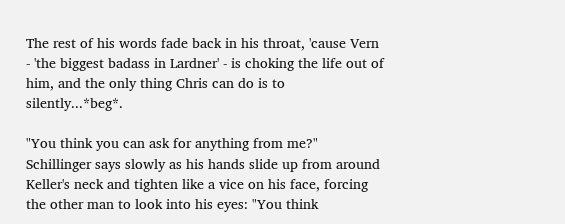The rest of his words fade back in his throat, 'cause Vern - 'the biggest badass in Lardner' - is choking the life out of him, and the only thing Chris can do is to silently...*beg*.

"You think you can ask for anything from me?" Schillinger says slowly as his hands slide up from around Keller's neck and tighten like a vice on his face, forcing the other man to look into his eyes: "You think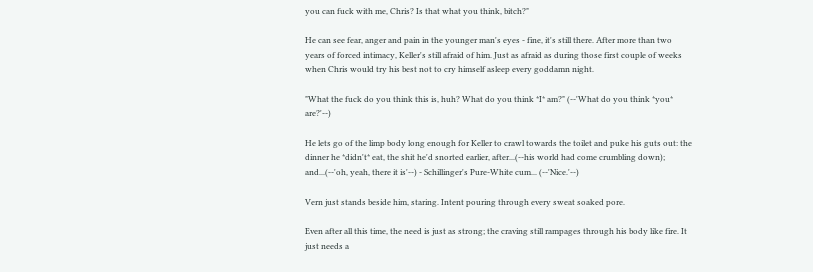you can fuck with me, Chris? Is that what you think, bitch?"

He can see fear, anger and pain in the younger man's eyes - fine, it's still there. After more than two years of forced intimacy, Keller's still afraid of him. Just as afraid as during those first couple of weeks when Chris would try his best not to cry himself asleep every goddamn night.

"What the fuck do you think this is, huh? What do you think *I* am?" (--'What do you think *you* are?'--)

He lets go of the limp body long enough for Keller to crawl towards the toilet and puke his guts out: the dinner he *didn't* eat, the shit he'd snorted earlier, after...(--his world had come crumbling down); and...(--'oh, yeah, there it is'--) - Schillinger's Pure-White cum... (--'Nice.'--)

Vern just stands beside him, staring. Intent pouring through every sweat soaked pore.

Even after all this time, the need is just as strong; the craving still rampages through his body like fire. It just needs a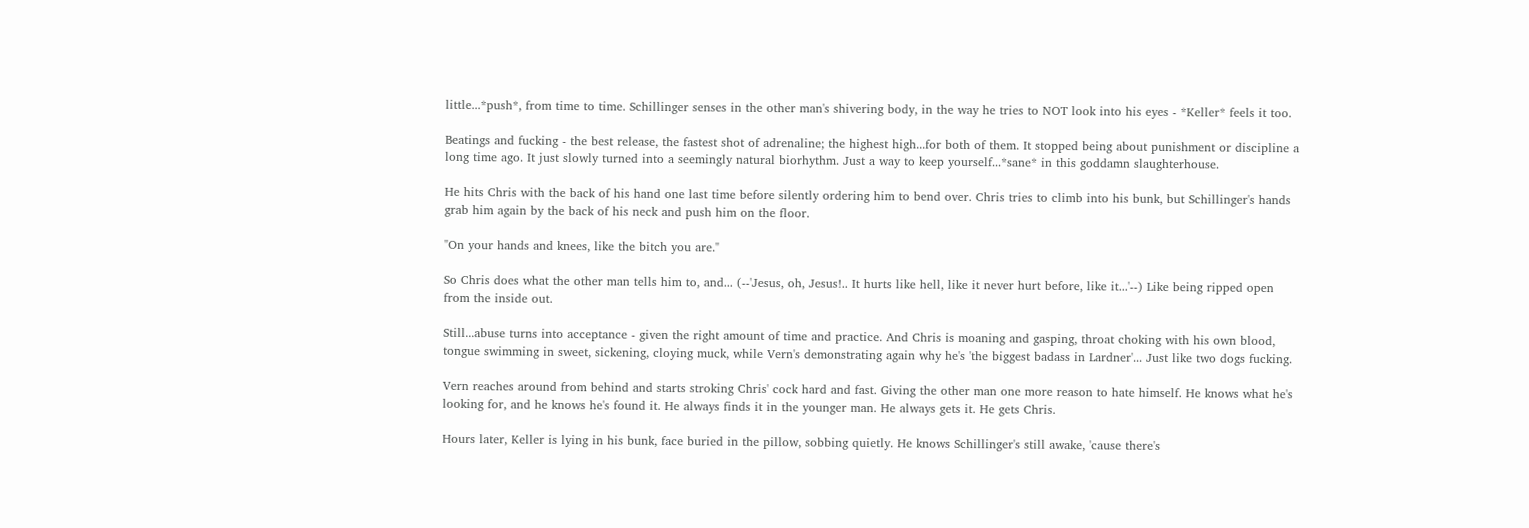little...*push*, from time to time. Schillinger senses in the other man's shivering body, in the way he tries to NOT look into his eyes - *Keller* feels it too.

Beatings and fucking - the best release, the fastest shot of adrenaline; the highest high...for both of them. It stopped being about punishment or discipline a long time ago. It just slowly turned into a seemingly natural biorhythm. Just a way to keep yourself...*sane* in this goddamn slaughterhouse.

He hits Chris with the back of his hand one last time before silently ordering him to bend over. Chris tries to climb into his bunk, but Schillinger's hands grab him again by the back of his neck and push him on the floor.

"On your hands and knees, like the bitch you are."

So Chris does what the other man tells him to, and... (--'Jesus, oh, Jesus!.. It hurts like hell, like it never hurt before, like it...'--) Like being ripped open from the inside out.

Still...abuse turns into acceptance - given the right amount of time and practice. And Chris is moaning and gasping, throat choking with his own blood, tongue swimming in sweet, sickening, cloying muck, while Vern's demonstrating again why he's 'the biggest badass in Lardner'... Just like two dogs fucking.

Vern reaches around from behind and starts stroking Chris' cock hard and fast. Giving the other man one more reason to hate himself. He knows what he's looking for, and he knows he's found it. He always finds it in the younger man. He always gets it. He gets Chris.

Hours later, Keller is lying in his bunk, face buried in the pillow, sobbing quietly. He knows Schillinger's still awake, 'cause there's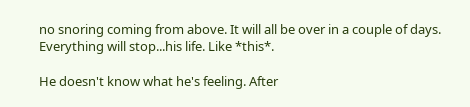no snoring coming from above. It will all be over in a couple of days. Everything will stop...his life. Like *this*.

He doesn't know what he's feeling. After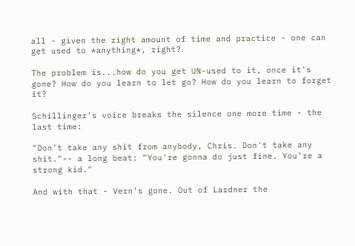all - given the right amount of time and practice - one can get used to *anything*, right?

The problem is...how do you get UN-used to it, once it's gone? How do you learn to let go? How do you learn to forget it?

Schillinger's voice breaks the silence one more time - the last time:

"Don't take any shit from anybody, Chris. Don't take any shit."-- a long beat: "You're gonna do just fine. You're a strong kid."

And with that - Vern's gone. Out of Lardner the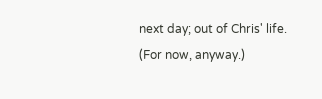next day; out of Chris' life. (For now, anyway.)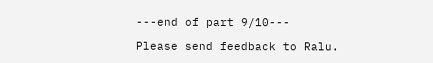---end of part 9/10---

Please send feedback to Ralu.